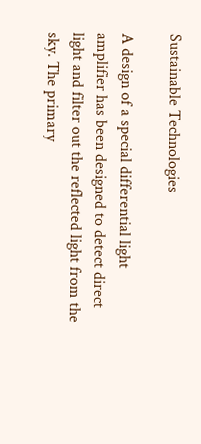Sustainable Technologies

A design of a special differential light amplifier has been designed to detect direct light and filter out the reflected light from the sky. The primary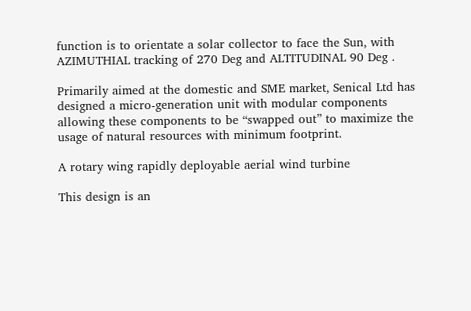function is to orientate a solar collector to face the Sun, with AZIMUTHIAL tracking of 270 Deg and ALTITUDINAL 90 Deg .

Primarily aimed at the domestic and SME market, Senical Ltd has designed a micro-generation unit with modular components allowing these components to be “swapped out” to maximize the usage of natural resources with minimum footprint.

A rotary wing rapidly deployable aerial wind turbine

This design is an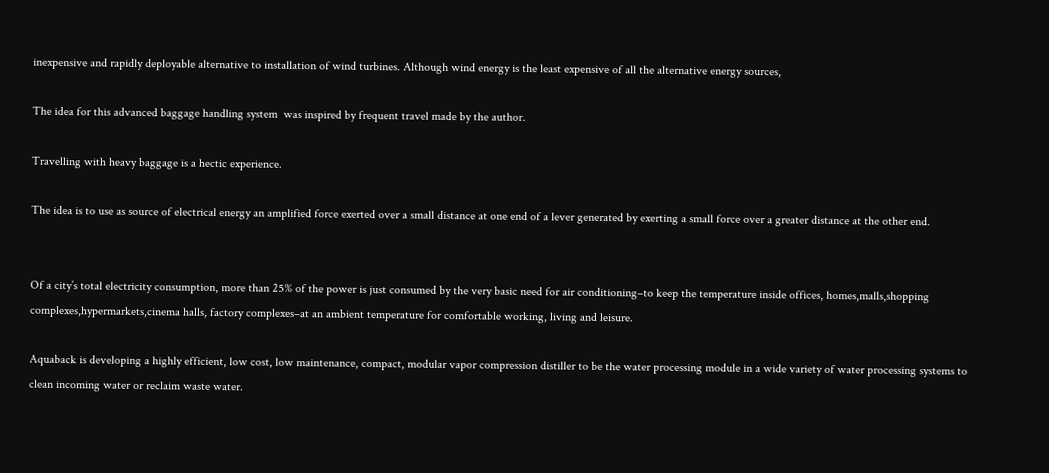inexpensive and rapidly deployable alternative to installation of wind turbines. Although wind energy is the least expensive of all the alternative energy sources,

The idea for this advanced baggage handling system  was inspired by frequent travel made by the author.

Travelling with heavy baggage is a hectic experience.

The idea is to use as source of electrical energy an amplified force exerted over a small distance at one end of a lever generated by exerting a small force over a greater distance at the other end.


Of a city’s total electricity consumption, more than 25% of the power is just consumed by the very basic need for air conditioning–to keep the temperature inside offices, homes,malls,shopping complexes,hypermarkets,cinema halls, factory complexes–at an ambient temperature for comfortable working, living and leisure.

Aquaback is developing a highly efficient, low cost, low maintenance, compact, modular vapor compression distiller to be the water processing module in a wide variety of water processing systems to clean incoming water or reclaim waste water.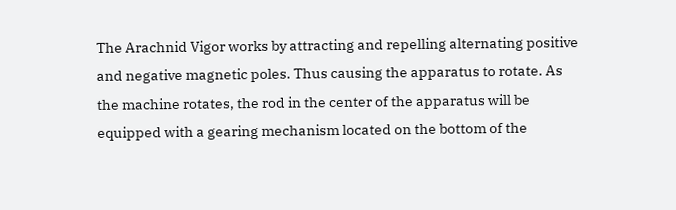The Arachnid Vigor works by attracting and repelling alternating positive and negative magnetic poles. Thus causing the apparatus to rotate. As the machine rotates, the rod in the center of the apparatus will be equipped with a gearing mechanism located on the bottom of the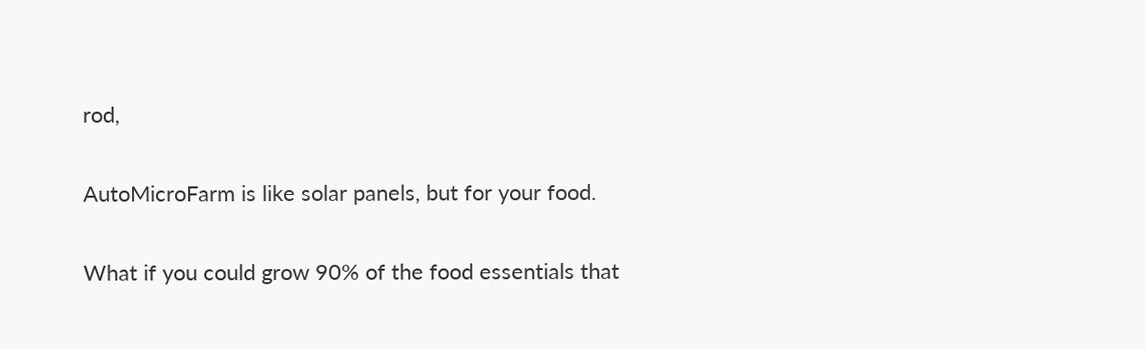rod,

AutoMicroFarm is like solar panels, but for your food.

What if you could grow 90% of the food essentials that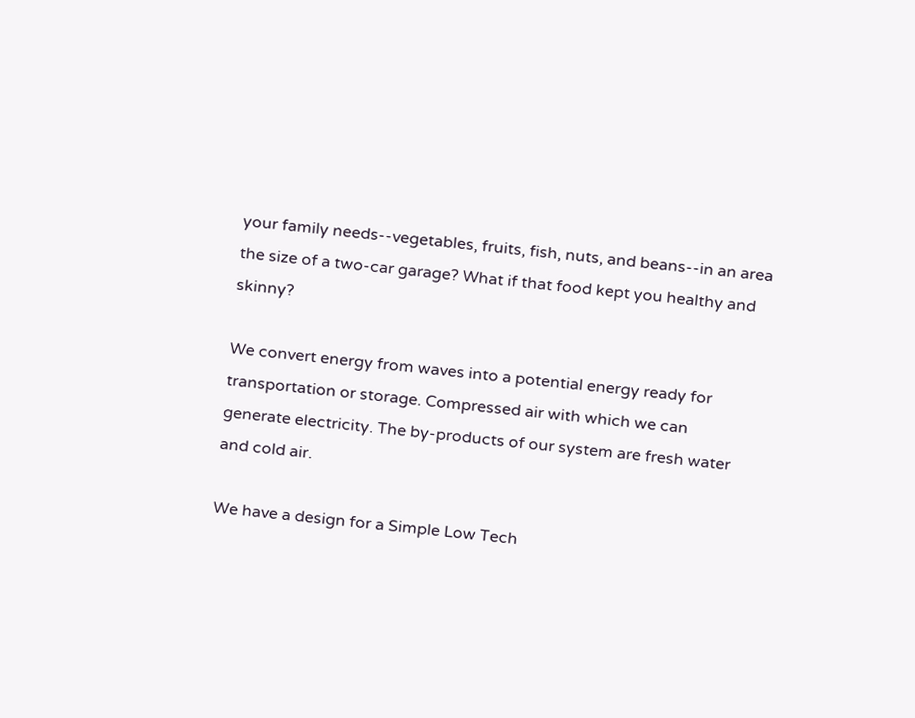your family needs--vegetables, fruits, fish, nuts, and beans--in an area the size of a two-car garage? What if that food kept you healthy and skinny?

We convert energy from waves into a potential energy ready for transportation or storage. Compressed air with which we can generate electricity. The by-products of our system are fresh water and cold air.

We have a design for a Simple Low Tech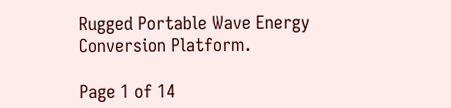Rugged Portable Wave Energy Conversion Platform.

Page 1 of 14